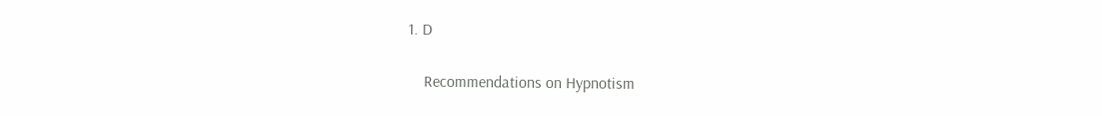1. D

    Recommendations on Hypnotism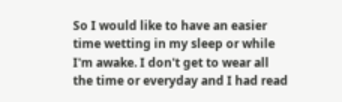So I would like to have an easier time wetting in my sleep or while I'm awake. I don't get to wear all the time or everyday and I had read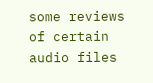some reviews of certain audio files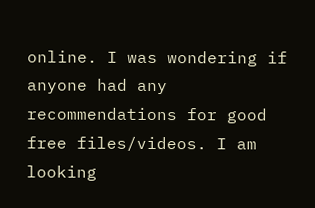online. I was wondering if anyone had any recommendations for good free files/videos. I am looking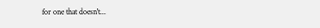for one that doesn't...